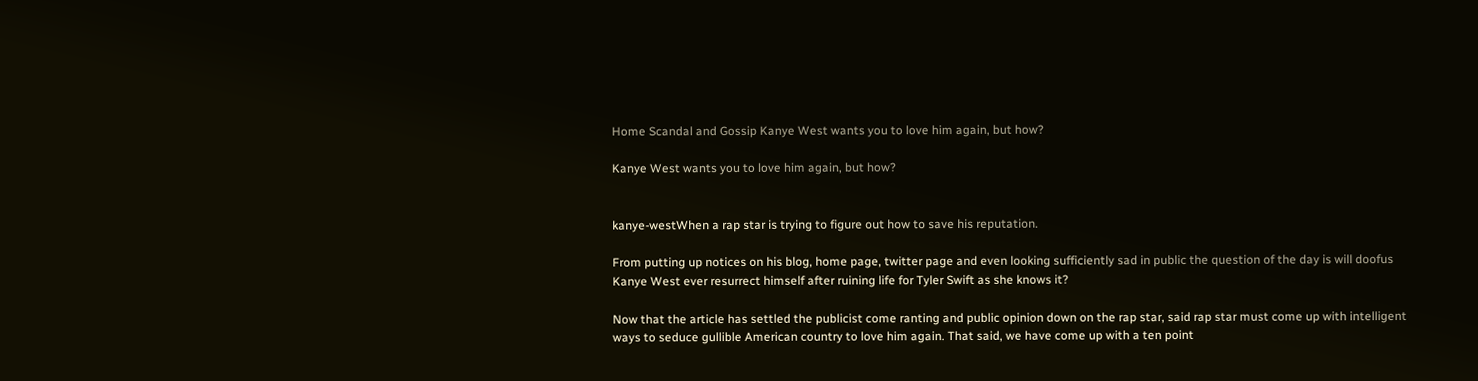Home Scandal and Gossip Kanye West wants you to love him again, but how?

Kanye West wants you to love him again, but how?


kanye-westWhen a rap star is trying to figure out how to save his reputation.

From putting up notices on his blog, home page, twitter page and even looking sufficiently sad in public the question of the day is will doofus Kanye West ever resurrect himself after ruining life for Tyler Swift as she knows it?

Now that the article has settled the publicist come ranting and public opinion down on the rap star, said rap star must come up with intelligent ways to seduce gullible American country to love him again. That said, we have come up with a ten point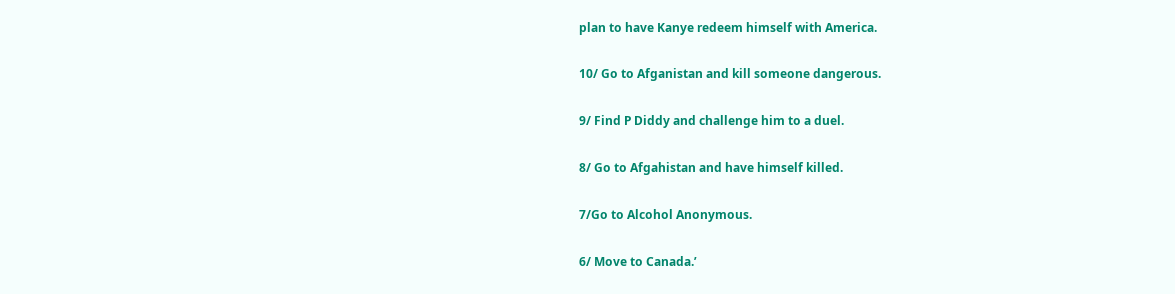plan to have Kanye redeem himself with America.

10/ Go to Afganistan and kill someone dangerous.

9/ Find P Diddy and challenge him to a duel.

8/ Go to Afgahistan and have himself killed.

7/Go to Alcohol Anonymous.

6/ Move to Canada.’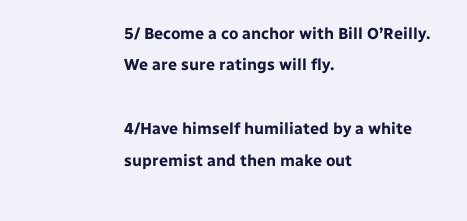5/ Become a co anchor with Bill O’Reilly. We are sure ratings will fly.

4/Have himself humiliated by a white supremist and then make out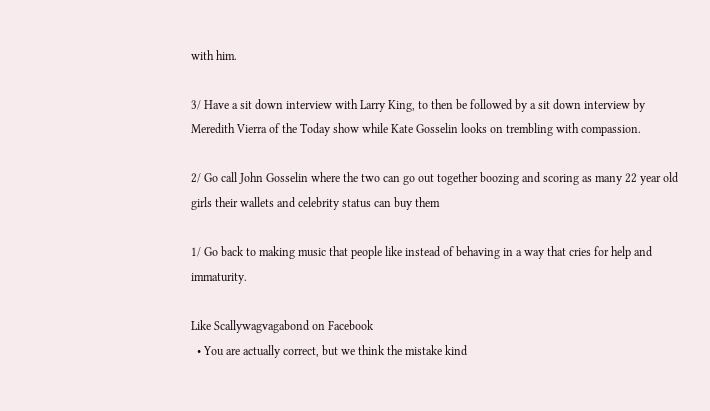with him.

3/ Have a sit down interview with Larry King, to then be followed by a sit down interview by Meredith Vierra of the Today show while Kate Gosselin looks on trembling with compassion.

2/ Go call John Gosselin where the two can go out together boozing and scoring as many 22 year old girls their wallets and celebrity status can buy them

1/ Go back to making music that people like instead of behaving in a way that cries for help and immaturity.

Like Scallywagvagabond on Facebook
  • You are actually correct, but we think the mistake kind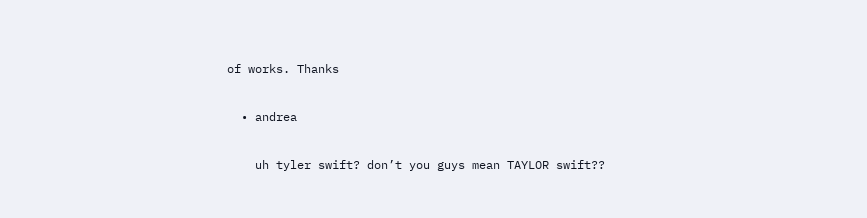of works. Thanks

  • andrea

    uh tyler swift? don’t you guys mean TAYLOR swift??